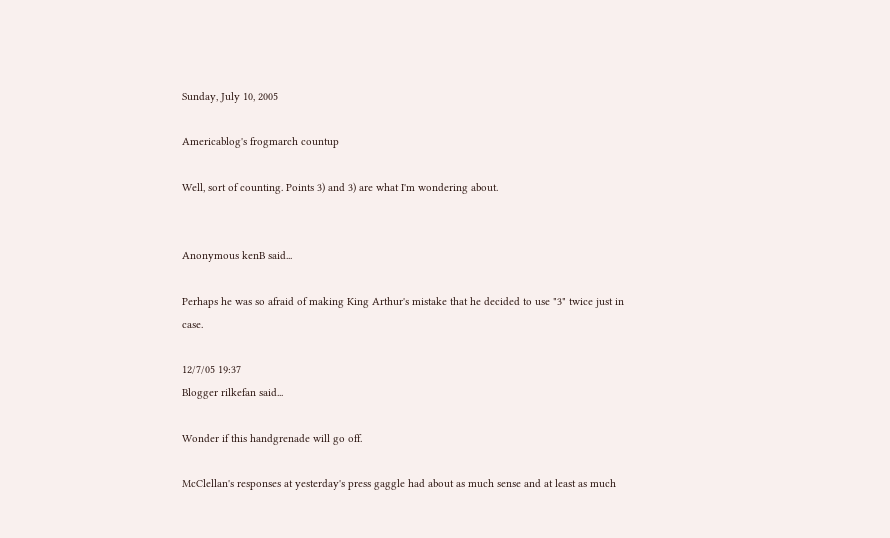Sunday, July 10, 2005

Americablog's frogmarch countup

Well, sort of counting. Points 3) and 3) are what I'm wondering about.


Anonymous kenB said...

Perhaps he was so afraid of making King Arthur's mistake that he decided to use "3" twice just in case.

12/7/05 19:37
Blogger rilkefan said...

Wonder if this handgrenade will go off.

McClellan's responses at yesterday's press gaggle had about as much sense and at least as much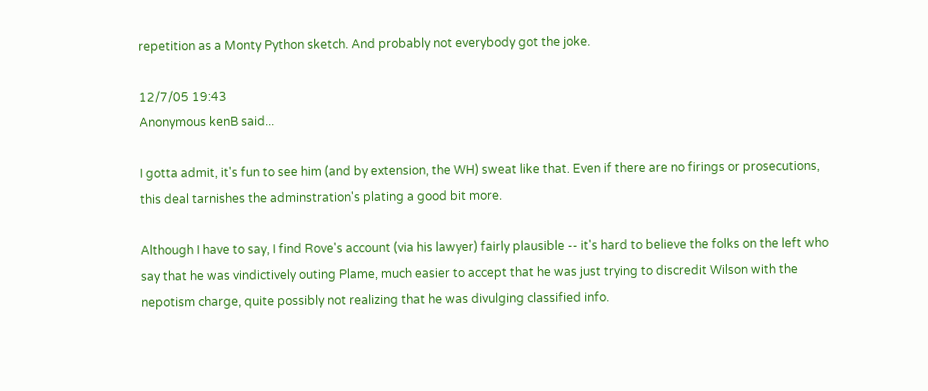repetition as a Monty Python sketch. And probably not everybody got the joke.

12/7/05 19:43
Anonymous kenB said...

I gotta admit, it's fun to see him (and by extension, the WH) sweat like that. Even if there are no firings or prosecutions, this deal tarnishes the adminstration's plating a good bit more.

Although I have to say, I find Rove's account (via his lawyer) fairly plausible -- it's hard to believe the folks on the left who say that he was vindictively outing Plame, much easier to accept that he was just trying to discredit Wilson with the nepotism charge, quite possibly not realizing that he was divulging classified info.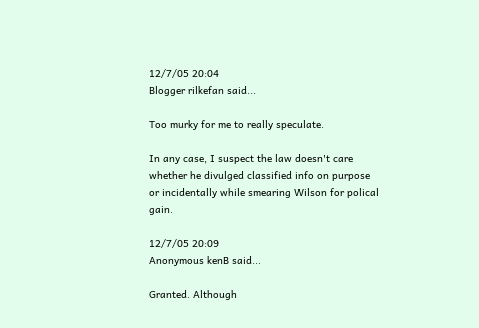12/7/05 20:04
Blogger rilkefan said...

Too murky for me to really speculate.

In any case, I suspect the law doesn't care whether he divulged classified info on purpose or incidentally while smearing Wilson for polical gain.

12/7/05 20:09
Anonymous kenB said...

Granted. Although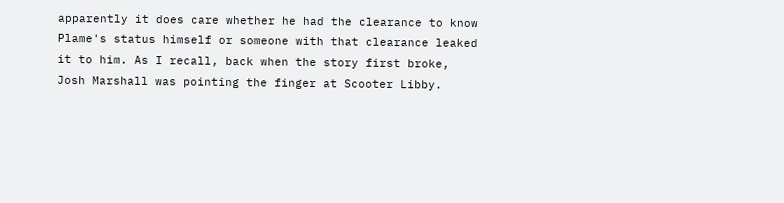apparently it does care whether he had the clearance to know Plame's status himself or someone with that clearance leaked it to him. As I recall, back when the story first broke, Josh Marshall was pointing the finger at Scooter Libby.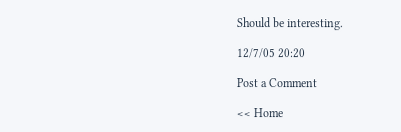Should be interesting.

12/7/05 20:20

Post a Comment

<< Home